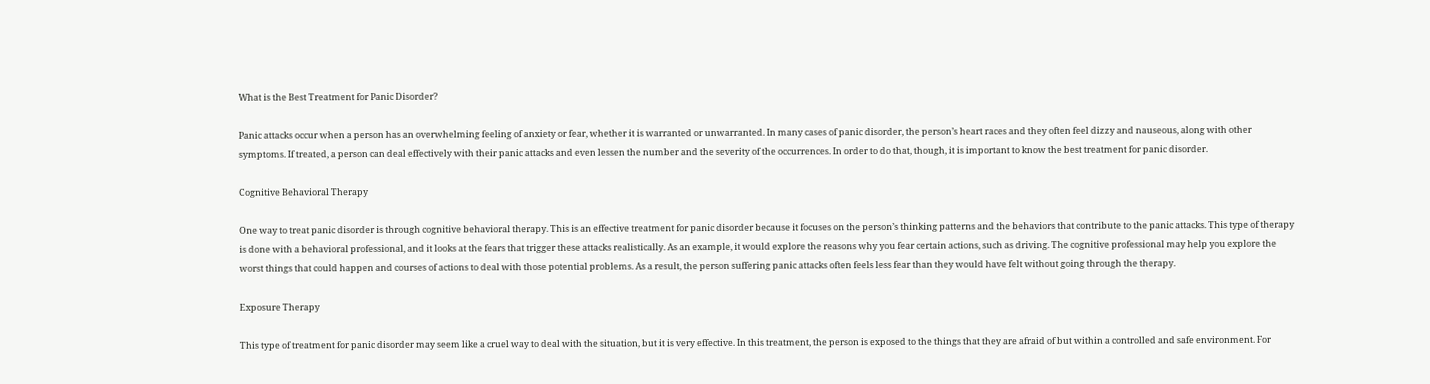What is the Best Treatment for Panic Disorder?

Panic attacks occur when a person has an overwhelming feeling of anxiety or fear, whether it is warranted or unwarranted. In many cases of panic disorder, the person’s heart races and they often feel dizzy and nauseous, along with other symptoms. If treated, a person can deal effectively with their panic attacks and even lessen the number and the severity of the occurrences. In order to do that, though, it is important to know the best treatment for panic disorder.

Cognitive Behavioral Therapy

One way to treat panic disorder is through cognitive behavioral therapy. This is an effective treatment for panic disorder because it focuses on the person’s thinking patterns and the behaviors that contribute to the panic attacks. This type of therapy is done with a behavioral professional, and it looks at the fears that trigger these attacks realistically. As an example, it would explore the reasons why you fear certain actions, such as driving. The cognitive professional may help you explore the worst things that could happen and courses of actions to deal with those potential problems. As a result, the person suffering panic attacks often feels less fear than they would have felt without going through the therapy.

Exposure Therapy

This type of treatment for panic disorder may seem like a cruel way to deal with the situation, but it is very effective. In this treatment, the person is exposed to the things that they are afraid of but within a controlled and safe environment. For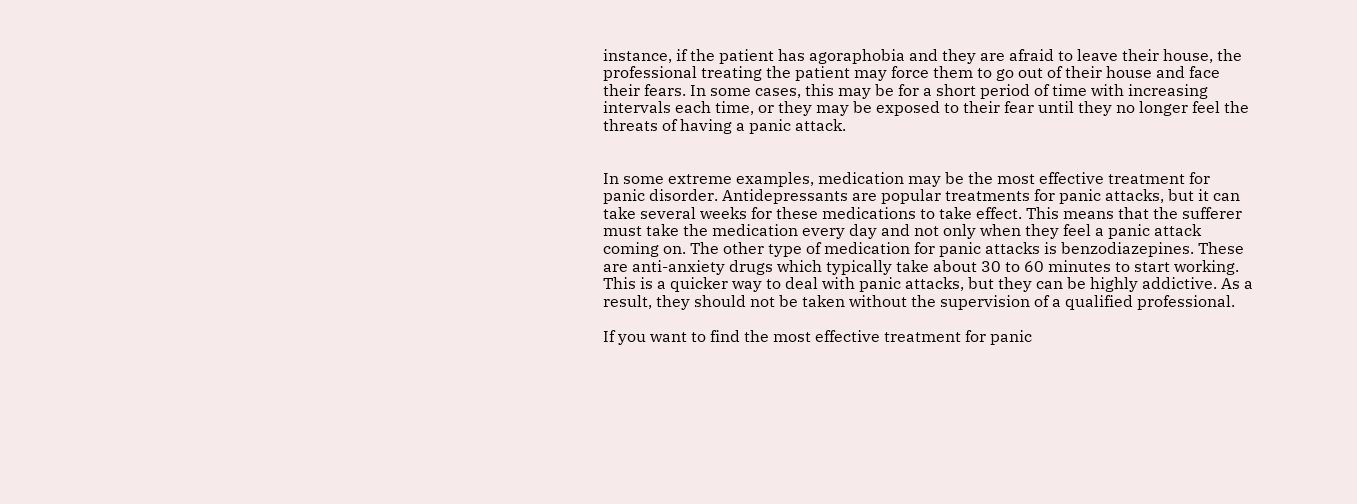instance, if the patient has agoraphobia and they are afraid to leave their house, the professional treating the patient may force them to go out of their house and face their fears. In some cases, this may be for a short period of time with increasing intervals each time, or they may be exposed to their fear until they no longer feel the threats of having a panic attack.


In some extreme examples, medication may be the most effective treatment for panic disorder. Antidepressants are popular treatments for panic attacks, but it can take several weeks for these medications to take effect. This means that the sufferer must take the medication every day and not only when they feel a panic attack coming on. The other type of medication for panic attacks is benzodiazepines. These are anti-anxiety drugs which typically take about 30 to 60 minutes to start working. This is a quicker way to deal with panic attacks, but they can be highly addictive. As a result, they should not be taken without the supervision of a qualified professional.

If you want to find the most effective treatment for panic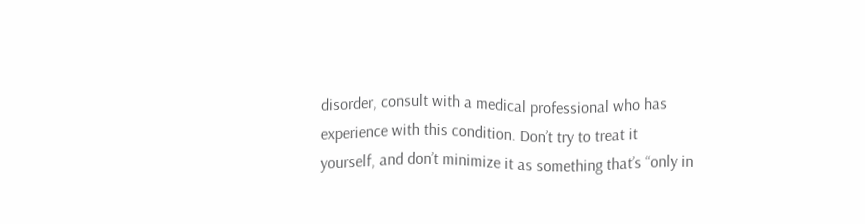disorder, consult with a medical professional who has experience with this condition. Don’t try to treat it yourself, and don’t minimize it as something that’s “only in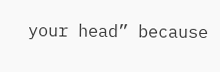your head” because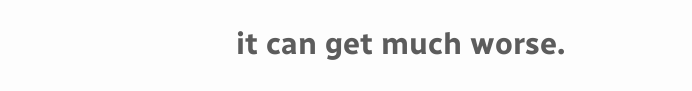it can get much worse.